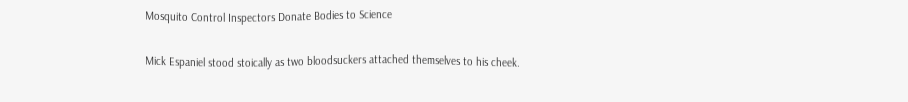Mosquito Control Inspectors Donate Bodies to Science

Mick Espaniel stood stoically as two bloodsuckers attached themselves to his cheek.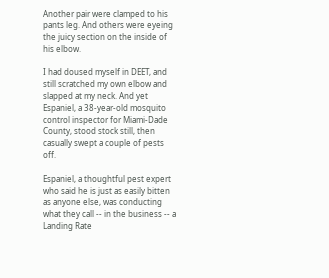Another pair were clamped to his pants leg. And others were eyeing the juicy section on the inside of his elbow.

I had doused myself in DEET, and still scratched my own elbow and slapped at my neck. And yet Espaniel, a 38-year-old mosquito control inspector for Miami-Dade County, stood stock still, then casually swept a couple of pests off.

Espaniel, a thoughtful pest expert who said he is just as easily bitten as anyone else, was conducting what they call -- in the business -- a Landing Rate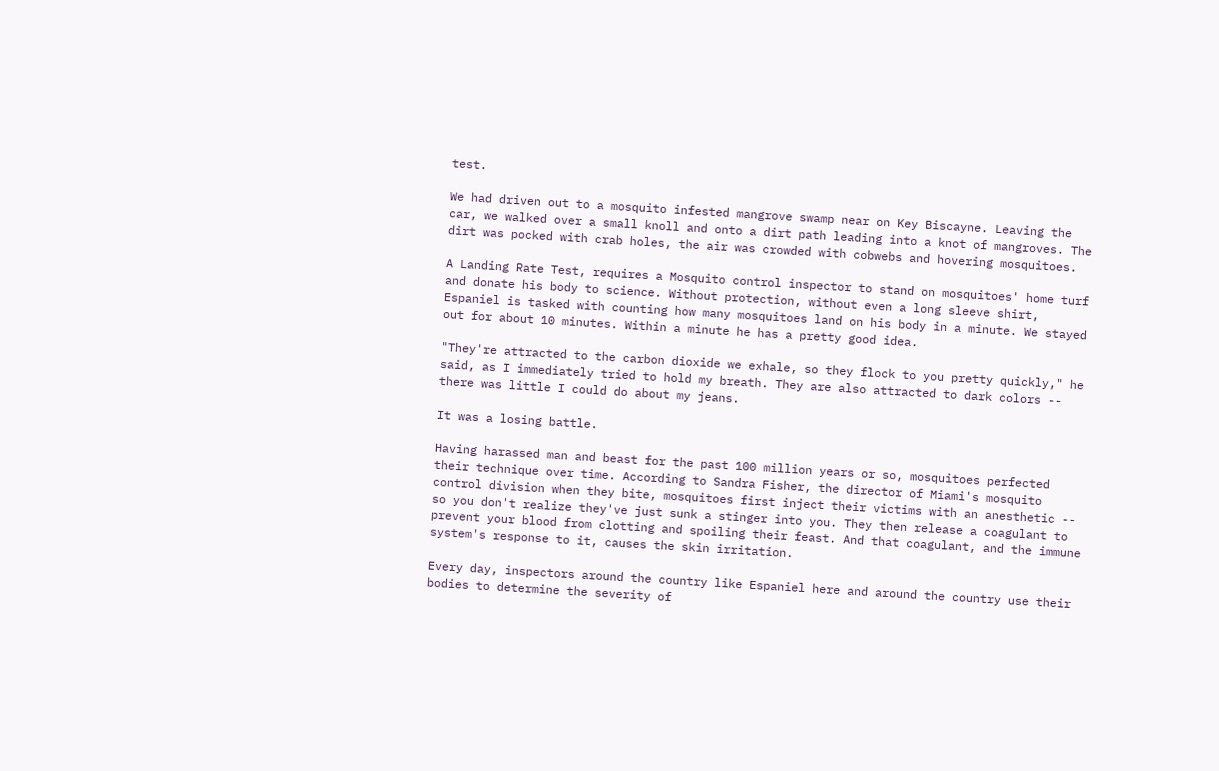test.

We had driven out to a mosquito infested mangrove swamp near on Key Biscayne. Leaving the car, we walked over a small knoll and onto a dirt path leading into a knot of mangroves. The dirt was pocked with crab holes, the air was crowded with cobwebs and hovering mosquitoes.

A Landing Rate Test, requires a Mosquito control inspector to stand on mosquitoes' home turf and donate his body to science. Without protection, without even a long sleeve shirt, Espaniel is tasked with counting how many mosquitoes land on his body in a minute. We stayed out for about 10 minutes. Within a minute he has a pretty good idea.

"They're attracted to the carbon dioxide we exhale, so they flock to you pretty quickly," he said, as I immediately tried to hold my breath. They are also attracted to dark colors -- there was little I could do about my jeans.

It was a losing battle.

Having harassed man and beast for the past 100 million years or so, mosquitoes perfected their technique over time. According to Sandra Fisher, the director of Miami's mosquito control division when they bite, mosquitoes first inject their victims with an anesthetic -- so you don't realize they've just sunk a stinger into you. They then release a coagulant to prevent your blood from clotting and spoiling their feast. And that coagulant, and the immune system's response to it, causes the skin irritation.

Every day, inspectors around the country like Espaniel here and around the country use their bodies to determine the severity of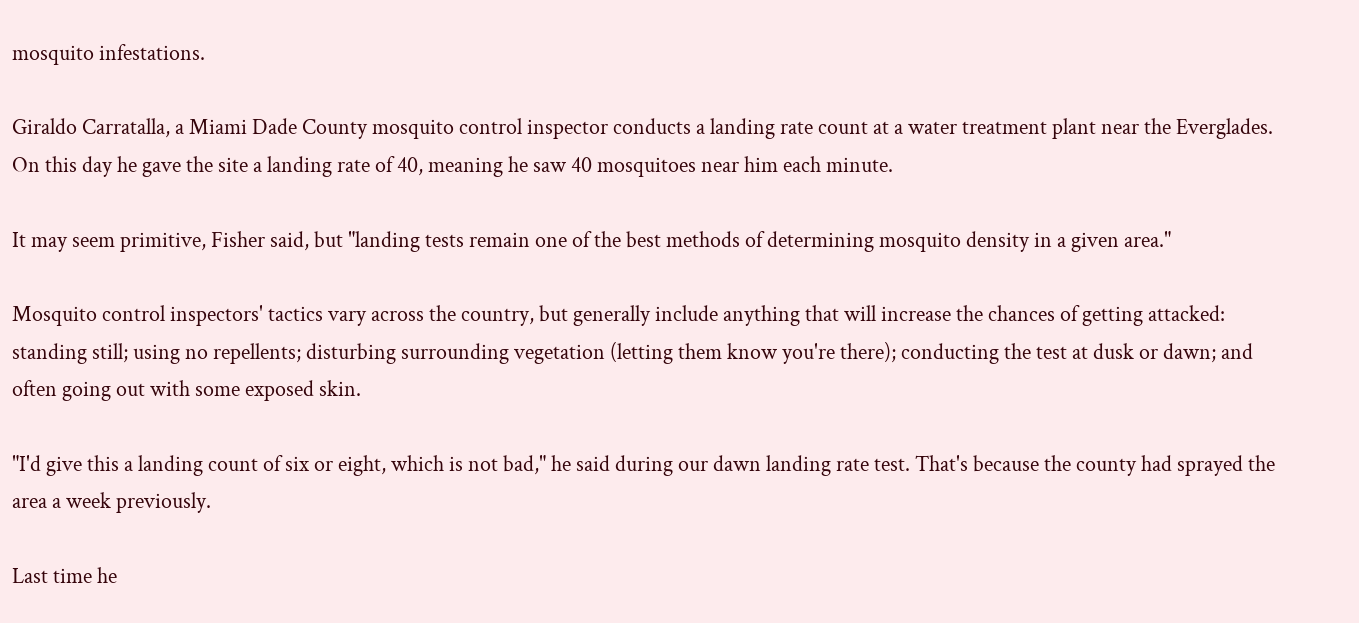mosquito infestations.

Giraldo Carratalla, a Miami Dade County mosquito control inspector conducts a landing rate count at a water treatment plant near the Everglades. On this day he gave the site a landing rate of 40, meaning he saw 40 mosquitoes near him each minute.

It may seem primitive, Fisher said, but "landing tests remain one of the best methods of determining mosquito density in a given area."

Mosquito control inspectors' tactics vary across the country, but generally include anything that will increase the chances of getting attacked: standing still; using no repellents; disturbing surrounding vegetation (letting them know you're there); conducting the test at dusk or dawn; and often going out with some exposed skin.

"I'd give this a landing count of six or eight, which is not bad," he said during our dawn landing rate test. That's because the county had sprayed the area a week previously.

Last time he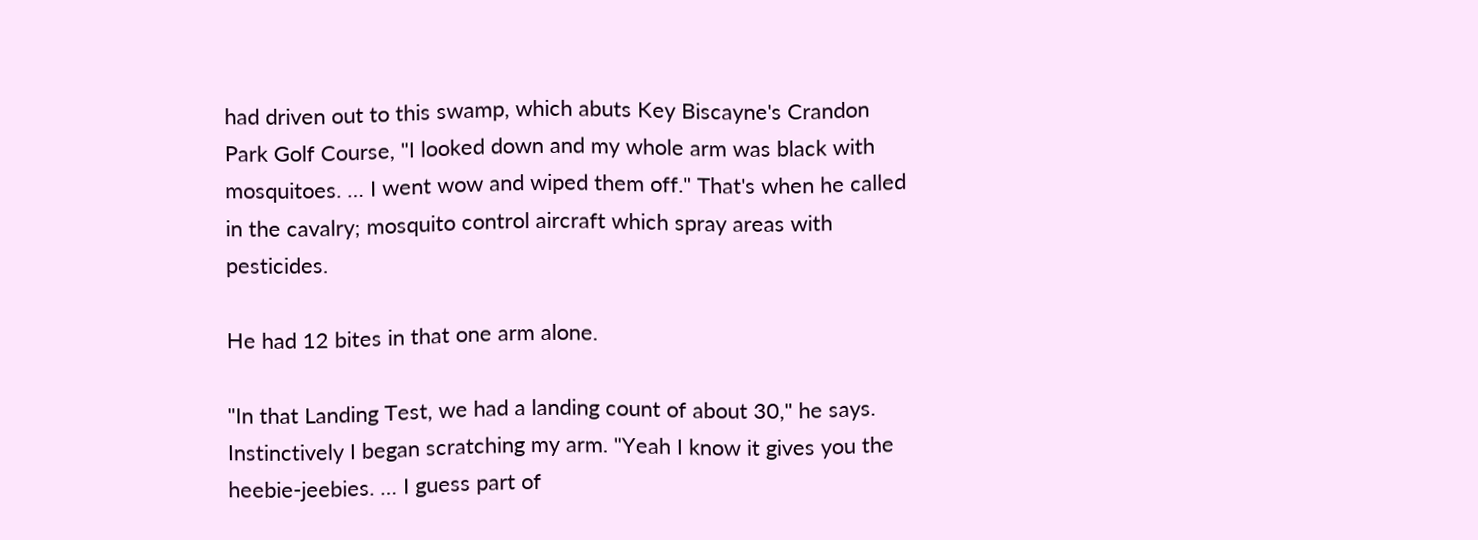had driven out to this swamp, which abuts Key Biscayne's Crandon Park Golf Course, "I looked down and my whole arm was black with mosquitoes. … I went wow and wiped them off." That's when he called in the cavalry; mosquito control aircraft which spray areas with pesticides.

He had 12 bites in that one arm alone.

"In that Landing Test, we had a landing count of about 30," he says. Instinctively I began scratching my arm. "Yeah I know it gives you the heebie-jeebies. … I guess part of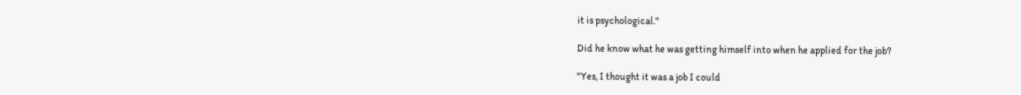it is psychological."

Did he know what he was getting himself into when he applied for the job?

"Yes, I thought it was a job I could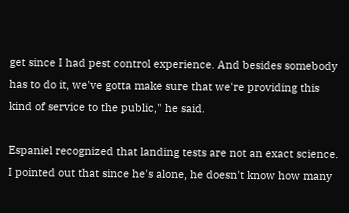get since I had pest control experience. And besides somebody has to do it, we've gotta make sure that we're providing this kind of service to the public," he said.

Espaniel recognized that landing tests are not an exact science. I pointed out that since he's alone, he doesn't know how many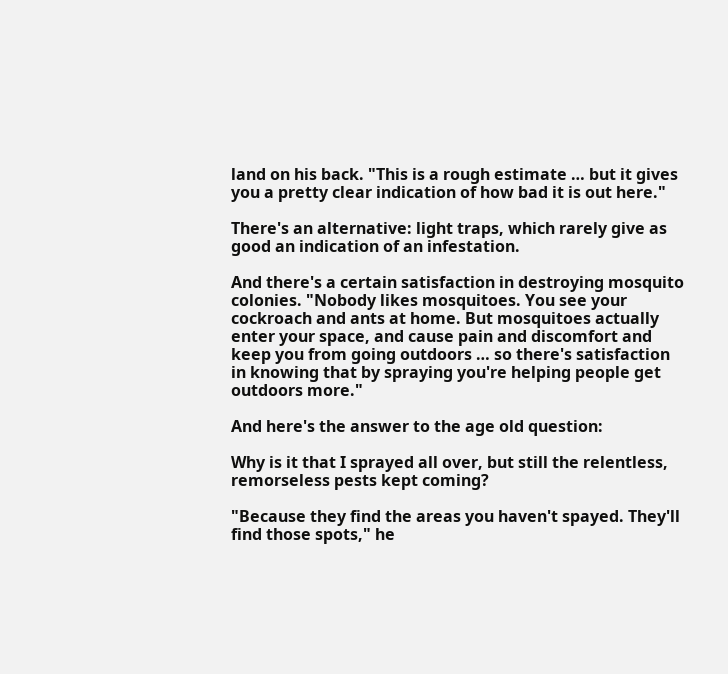land on his back. "This is a rough estimate … but it gives you a pretty clear indication of how bad it is out here."

There's an alternative: light traps, which rarely give as good an indication of an infestation.

And there's a certain satisfaction in destroying mosquito colonies. "Nobody likes mosquitoes. You see your cockroach and ants at home. But mosquitoes actually enter your space, and cause pain and discomfort and keep you from going outdoors … so there's satisfaction in knowing that by spraying you're helping people get outdoors more."

And here's the answer to the age old question:

Why is it that I sprayed all over, but still the relentless, remorseless pests kept coming?

"Because they find the areas you haven't spayed. They'll find those spots," he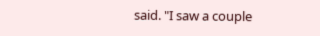said. "I saw a couple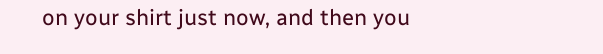on your shirt just now, and then you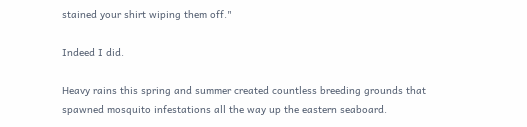stained your shirt wiping them off."

Indeed I did.

Heavy rains this spring and summer created countless breeding grounds that spawned mosquito infestations all the way up the eastern seaboard.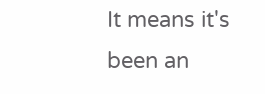It means it's been an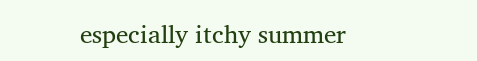especially itchy summer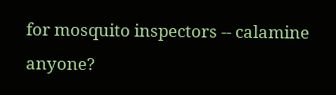for mosquito inspectors -- calamine anyone?